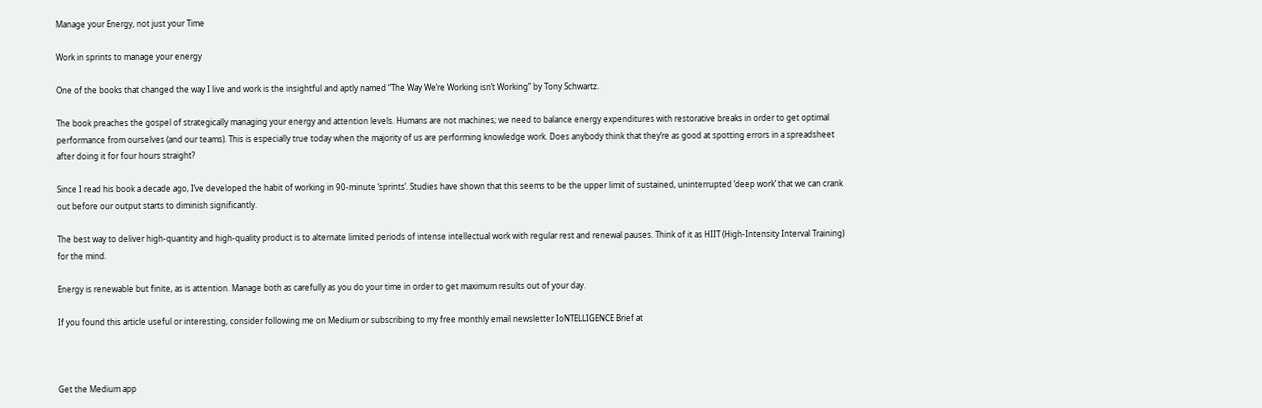Manage your Energy, not just your Time

Work in sprints to manage your energy

One of the books that changed the way I live and work is the insightful and aptly named “The Way We’re Working isn’t Working” by Tony Schwartz.

The book preaches the gospel of strategically managing your energy and attention levels. Humans are not machines; we need to balance energy expenditures with restorative breaks in order to get optimal performance from ourselves (and our teams). This is especially true today when the majority of us are performing knowledge work. Does anybody think that they’re as good at spotting errors in a spreadsheet after doing it for four hours straight?

Since I read his book a decade ago, I’ve developed the habit of working in 90-minute ‘sprints’. Studies have shown that this seems to be the upper limit of sustained, uninterrupted ‘deep work’ that we can crank out before our output starts to diminish significantly.

The best way to deliver high-quantity and high-quality product is to alternate limited periods of intense intellectual work with regular rest and renewal pauses. Think of it as HIIT (High-Intensity Interval Training) for the mind.

Energy is renewable but finite, as is attention. Manage both as carefully as you do your time in order to get maximum results out of your day.

If you found this article useful or interesting, consider following me on Medium or subscribing to my free monthly email newsletter IoNTELLIGENCE Brief at



Get the Medium app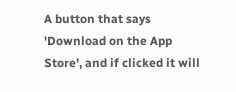A button that says 'Download on the App Store', and if clicked it will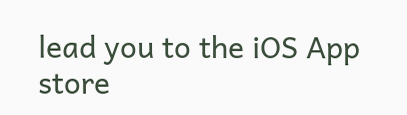lead you to the iOS App store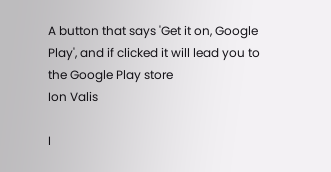A button that says 'Get it on, Google Play', and if clicked it will lead you to the Google Play store
Ion Valis

I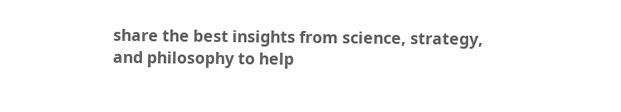share the best insights from science, strategy, and philosophy to help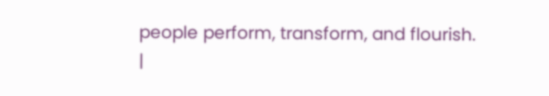people perform, transform, and flourish. |